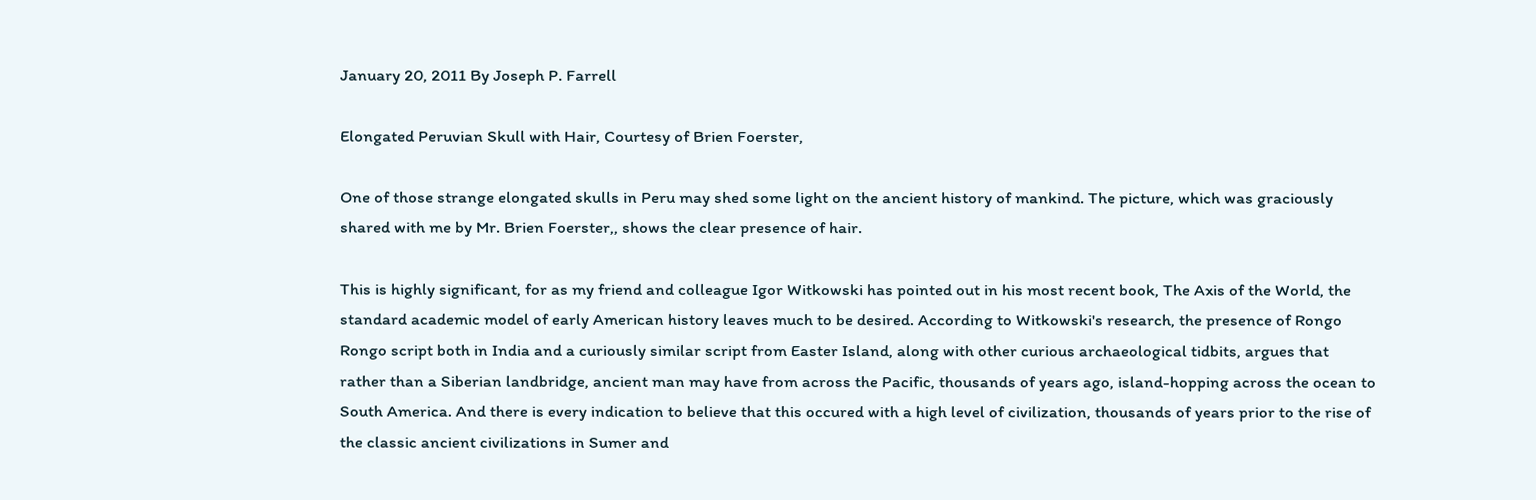January 20, 2011 By Joseph P. Farrell

Elongated Peruvian Skull with Hair, Courtesy of Brien Foerster,

One of those strange elongated skulls in Peru may shed some light on the ancient history of mankind. The picture, which was graciously shared with me by Mr. Brien Foerster,, shows the clear presence of hair.

This is highly significant, for as my friend and colleague Igor Witkowski has pointed out in his most recent book, The Axis of the World, the standard academic model of early American history leaves much to be desired. According to Witkowski's research, the presence of Rongo Rongo script both in India and a curiously similar script from Easter Island, along with other curious archaeological tidbits, argues that rather than a Siberian landbridge, ancient man may have from across the Pacific, thousands of years ago, island-hopping across the ocean to South America. And there is every indication to believe that this occured with a high level of civilization, thousands of years prior to the rise of the classic ancient civilizations in Sumer and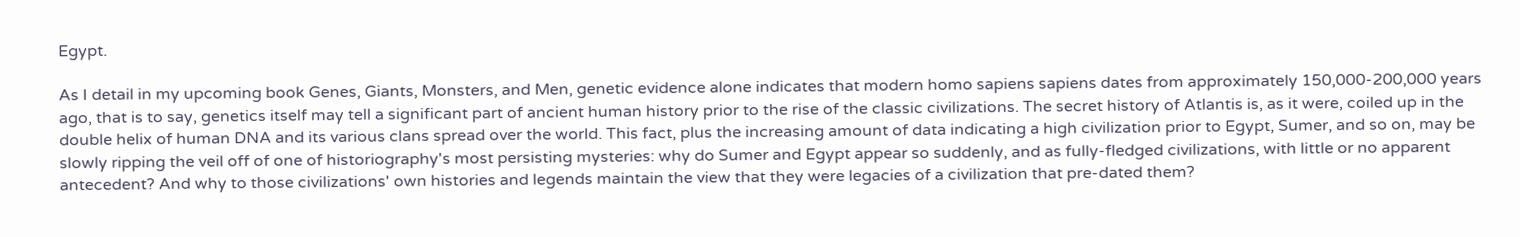Egypt.

As I detail in my upcoming book Genes, Giants, Monsters, and Men, genetic evidence alone indicates that modern homo sapiens sapiens dates from approximately 150,000-200,000 years ago, that is to say, genetics itself may tell a significant part of ancient human history prior to the rise of the classic civilizations. The secret history of Atlantis is, as it were, coiled up in the double helix of human DNA and its various clans spread over the world. This fact, plus the increasing amount of data indicating a high civilization prior to Egypt, Sumer, and so on, may be slowly ripping the veil off of one of historiography's most persisting mysteries: why do Sumer and Egypt appear so suddenly, and as fully-fledged civilizations, with little or no apparent antecedent? And why to those civilizations' own histories and legends maintain the view that they were legacies of a civilization that pre-dated them?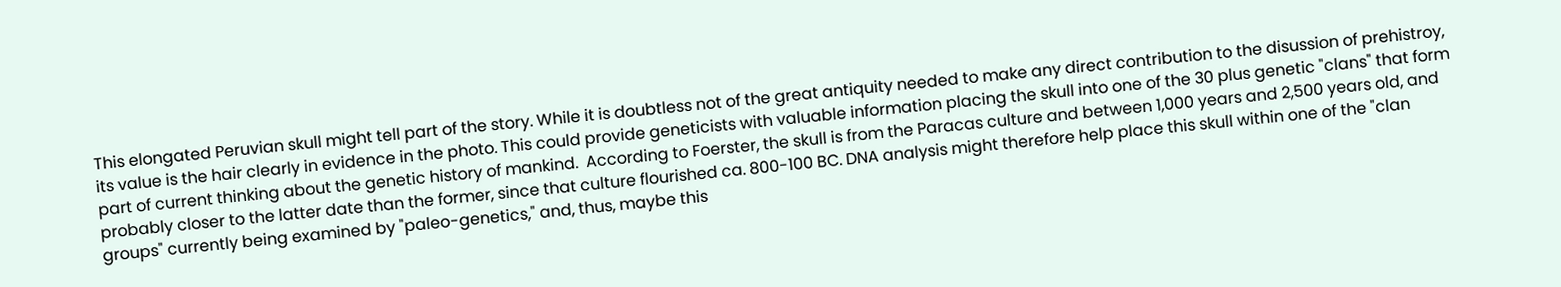This elongated Peruvian skull might tell part of the story. While it is doubtless not of the great antiquity needed to make any direct contribution to the disussion of prehistroy, its value is the hair clearly in evidence in the photo. This could provide geneticists with valuable information placing the skull into one of the 30 plus genetic "clans" that form part of current thinking about the genetic history of mankind.  According to Foerster, the skull is from the Paracas culture and between 1,000 years and 2,500 years old, and probably closer to the latter date than the former, since that culture flourished ca. 800-100 BC. DNA analysis might therefore help place this skull within one of the "clan groups" currently being examined by "paleo-genetics," and, thus, maybe this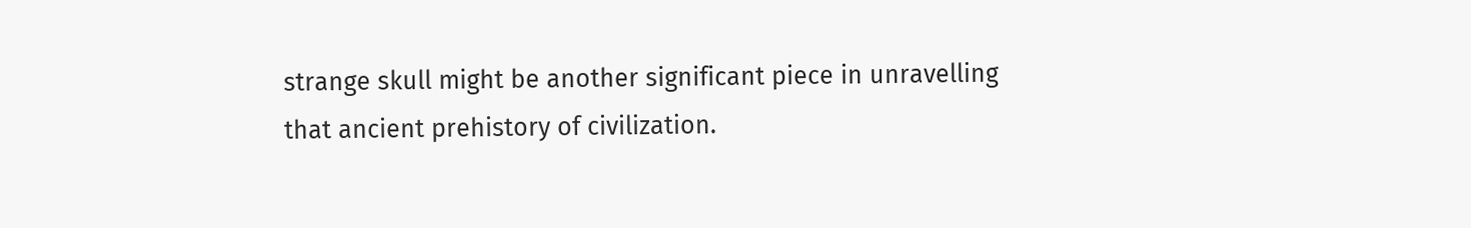strange skull might be another significant piece in unravelling that ancient prehistory of civilization.